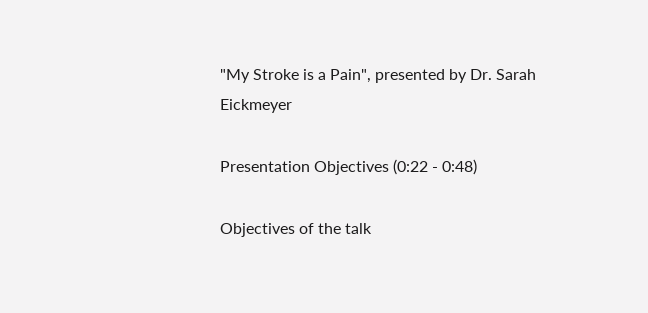"My Stroke is a Pain", presented by Dr. Sarah Eickmeyer

Presentation Objectives (0:22 - 0:48)

Objectives of the talk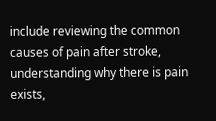include reviewing the common causes of pain after stroke, understanding why there is pain exists,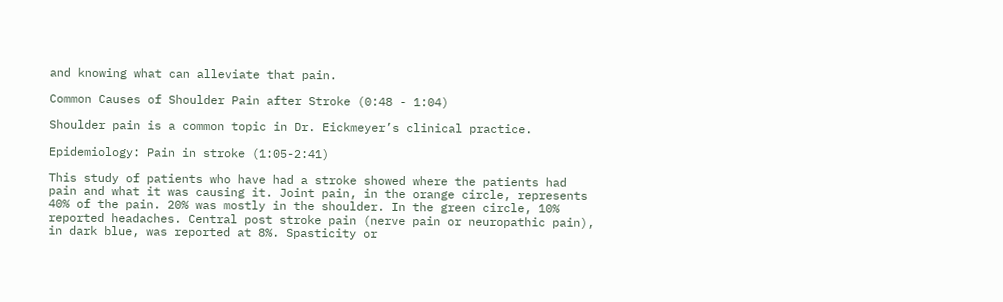and knowing what can alleviate that pain.

Common Causes of Shoulder Pain after Stroke (0:48 - 1:04)

Shoulder pain is a common topic in Dr. Eickmeyer’s clinical practice.

Epidemiology: Pain in stroke (1:05-2:41)

This study of patients who have had a stroke showed where the patients had pain and what it was causing it. Joint pain, in the orange circle, represents 40% of the pain. 20% was mostly in the shoulder. In the green circle, 10% reported headaches. Central post stroke pain (nerve pain or neuropathic pain), in dark blue, was reported at 8%. Spasticity or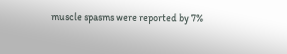muscle spasms were reported by 7%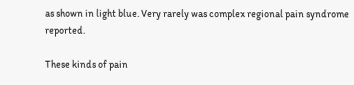as shown in light blue. Very rarely was complex regional pain syndrome reported.

These kinds of pain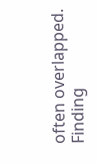often overlapped. Finding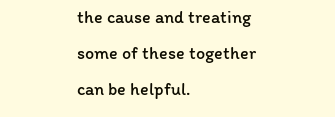the cause and treating some of these together can be helpful.